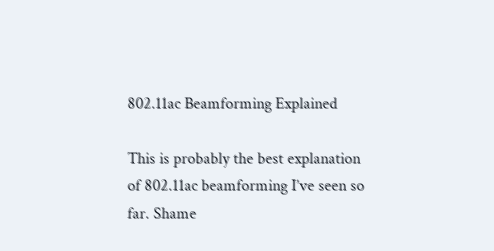802.11ac Beamforming Explained

This is probably the best explanation of 802.11ac beamforming I’ve seen so far. Shame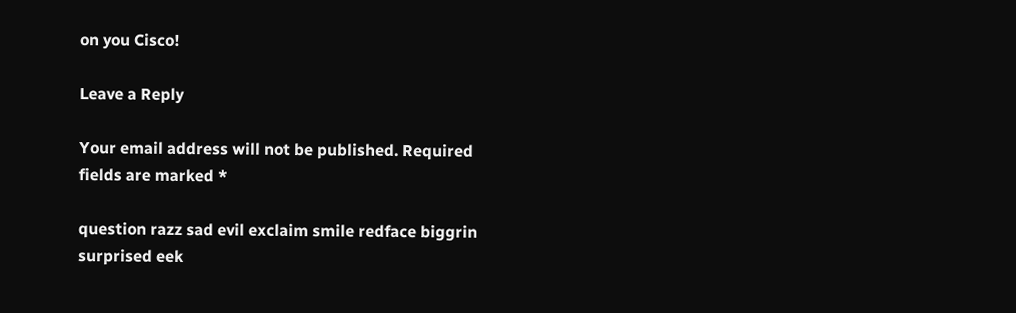on you Cisco!

Leave a Reply

Your email address will not be published. Required fields are marked *

question razz sad evil exclaim smile redface biggrin surprised eek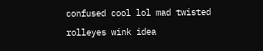confused cool lol mad twisted rolleyes wink idea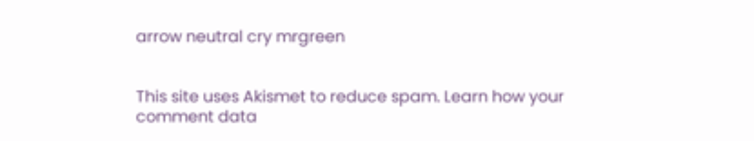arrow neutral cry mrgreen


This site uses Akismet to reduce spam. Learn how your comment data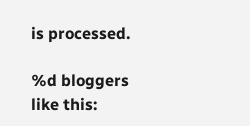is processed.

%d bloggers like this: